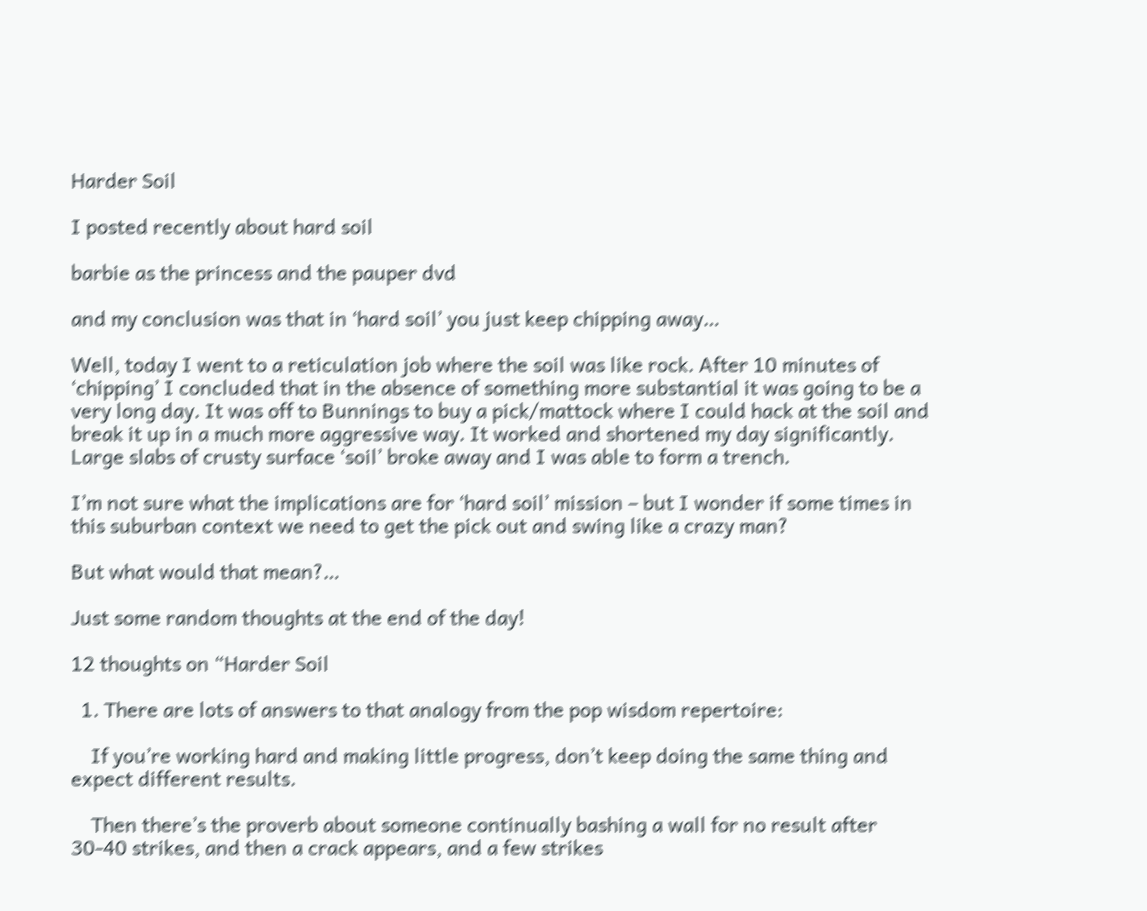Harder Soil

I posted recently about hard soil

barbie as the princess and the pauper dvd

and my conclusion was that in ‘hard soil’ you just keep chipping away…

Well, today I went to a reticulation job where the soil was like rock. After 10 minutes of ‘chipping’ I concluded that in the absence of something more substantial it was going to be a very long day. It was off to Bunnings to buy a pick/mattock where I could hack at the soil and break it up in a much more aggressive way. It worked and shortened my day significantly. Large slabs of crusty surface ‘soil’ broke away and I was able to form a trench.

I’m not sure what the implications are for ‘hard soil’ mission – but I wonder if some times in this suburban context we need to get the pick out and swing like a crazy man?

But what would that mean?…

Just some random thoughts at the end of the day!

12 thoughts on “Harder Soil

  1. There are lots of answers to that analogy from the pop wisdom repertoire:

    If you’re working hard and making little progress, don’t keep doing the same thing and expect different results.

    Then there’s the proverb about someone continually bashing a wall for no result after 30-40 strikes, and then a crack appears, and a few strikes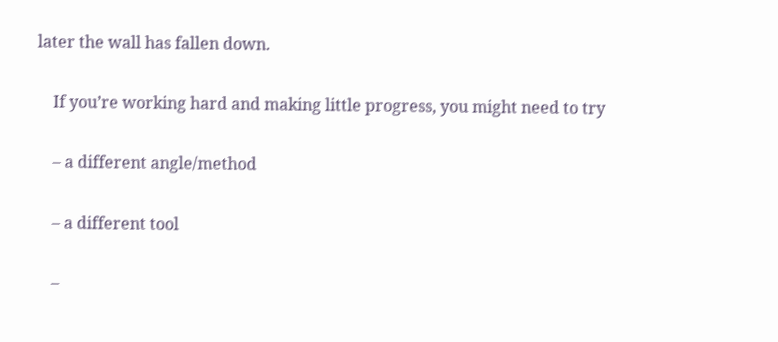later the wall has fallen down.

    If you’re working hard and making little progress, you might need to try

    – a different angle/method

    – a different tool

    –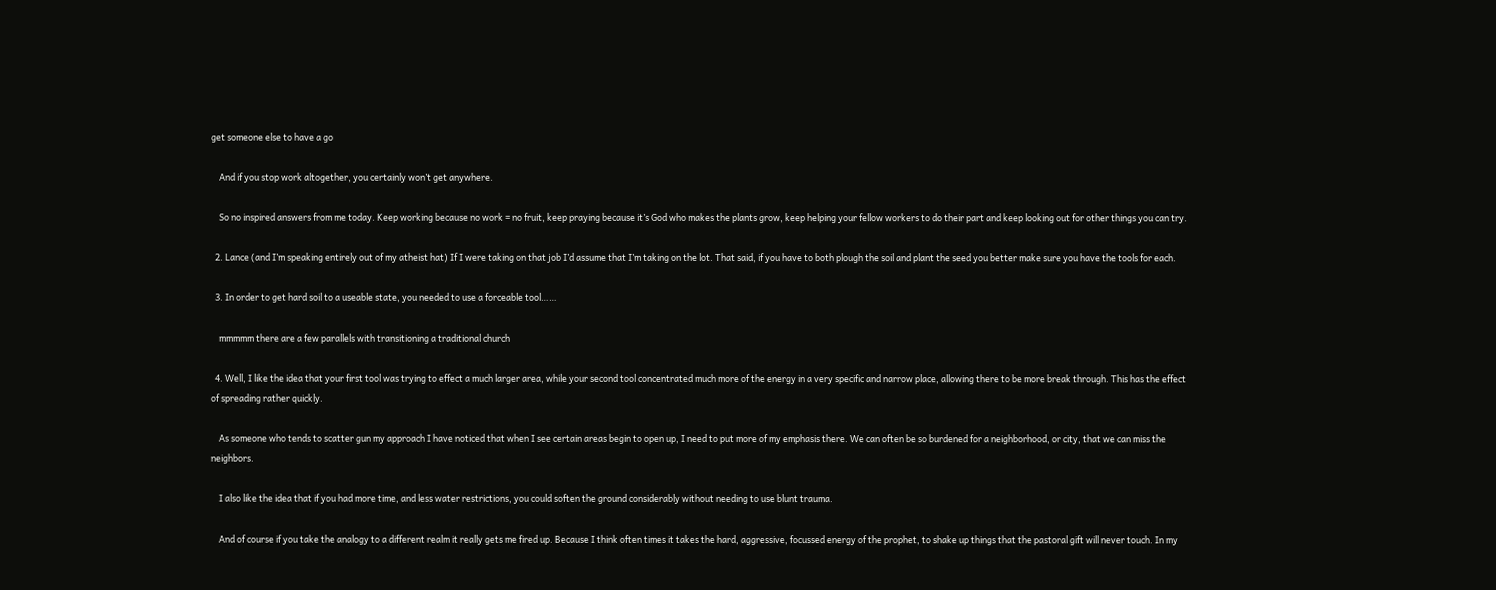get someone else to have a go

    And if you stop work altogether, you certainly won’t get anywhere.

    So no inspired answers from me today. Keep working because no work = no fruit, keep praying because it’s God who makes the plants grow, keep helping your fellow workers to do their part and keep looking out for other things you can try.

  2. Lance (and I’m speaking entirely out of my atheist hat) If I were taking on that job I’d assume that I’m taking on the lot. That said, if you have to both plough the soil and plant the seed you better make sure you have the tools for each.

  3. In order to get hard soil to a useable state, you needed to use a forceable tool……

    mmmmm there are a few parallels with transitioning a traditional church

  4. Well, I like the idea that your first tool was trying to effect a much larger area, while your second tool concentrated much more of the energy in a very specific and narrow place, allowing there to be more break through. This has the effect of spreading rather quickly.

    As someone who tends to scatter gun my approach I have noticed that when I see certain areas begin to open up, I need to put more of my emphasis there. We can often be so burdened for a neighborhood, or city, that we can miss the neighbors.

    I also like the idea that if you had more time, and less water restrictions, you could soften the ground considerably without needing to use blunt trauma.

    And of course if you take the analogy to a different realm it really gets me fired up. Because I think often times it takes the hard, aggressive, focussed energy of the prophet, to shake up things that the pastoral gift will never touch. In my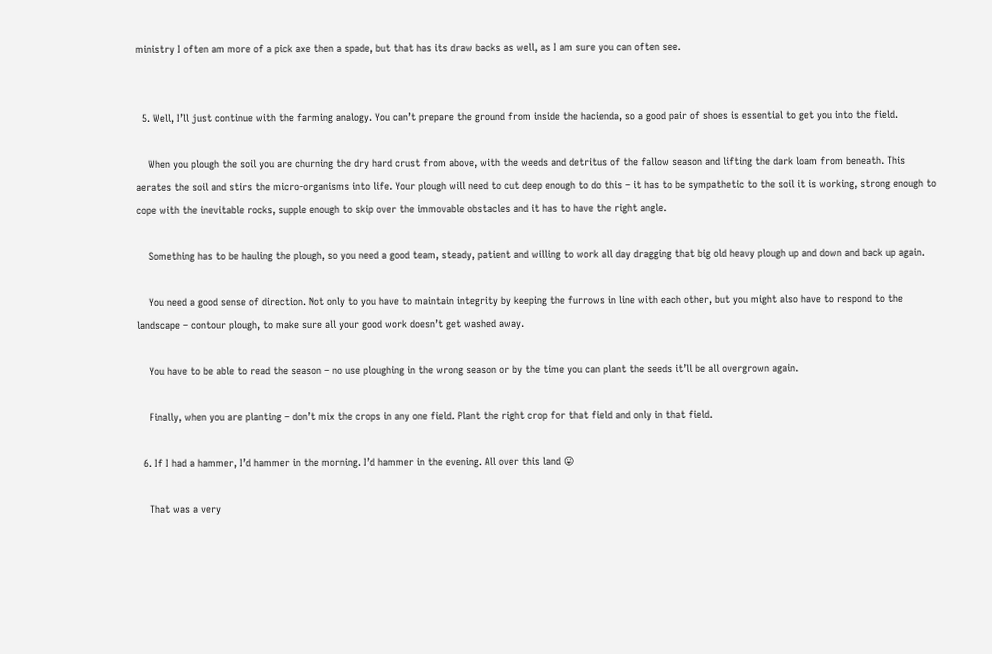ministry I often am more of a pick axe then a spade, but that has its draw backs as well, as I am sure you can often see.


  5. Well, I’ll just continue with the farming analogy. You can’t prepare the ground from inside the hacienda, so a good pair of shoes is essential to get you into the field.

    When you plough the soil you are churning the dry hard crust from above, with the weeds and detritus of the fallow season and lifting the dark loam from beneath. This aerates the soil and stirs the micro-organisms into life. Your plough will need to cut deep enough to do this – it has to be sympathetic to the soil it is working, strong enough to cope with the inevitable rocks, supple enough to skip over the immovable obstacles and it has to have the right angle.

    Something has to be hauling the plough, so you need a good team, steady, patient and willing to work all day dragging that big old heavy plough up and down and back up again.

    You need a good sense of direction. Not only to you have to maintain integrity by keeping the furrows in line with each other, but you might also have to respond to the landscape – contour plough, to make sure all your good work doesn’t get washed away.

    You have to be able to read the season – no use ploughing in the wrong season or by the time you can plant the seeds it’ll be all overgrown again.

    Finally, when you are planting – don’t mix the crops in any one field. Plant the right crop for that field and only in that field.

  6. If I had a hammer, I’d hammer in the morning. I’d hammer in the evening. All over this land 😛

    That was a very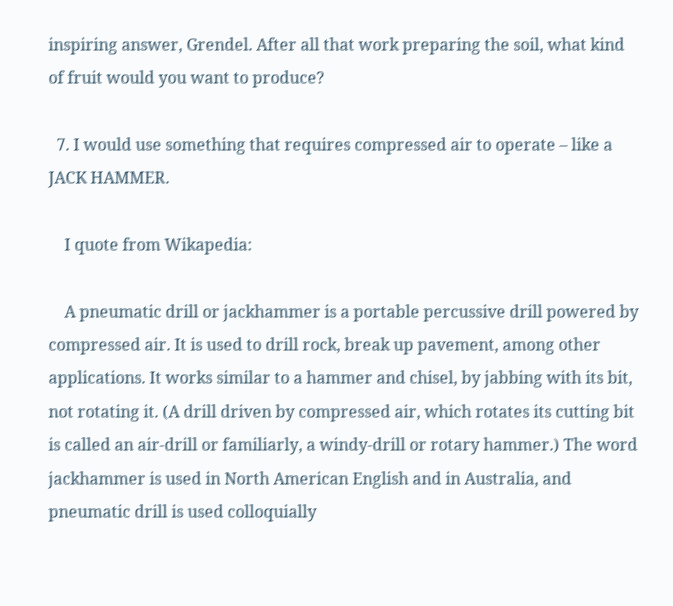inspiring answer, Grendel. After all that work preparing the soil, what kind of fruit would you want to produce?

  7. I would use something that requires compressed air to operate – like a JACK HAMMER.

    I quote from Wikapedia:

    A pneumatic drill or jackhammer is a portable percussive drill powered by compressed air. It is used to drill rock, break up pavement, among other applications. It works similar to a hammer and chisel, by jabbing with its bit, not rotating it. (A drill driven by compressed air, which rotates its cutting bit is called an air-drill or familiarly, a windy-drill or rotary hammer.) The word jackhammer is used in North American English and in Australia, and pneumatic drill is used colloquially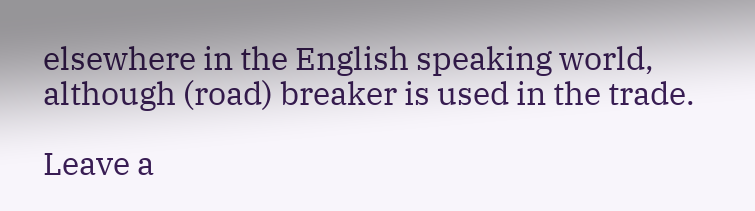elsewhere in the English speaking world, although (road) breaker is used in the trade.

Leave a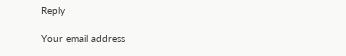Reply

Your email address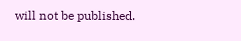will not be published.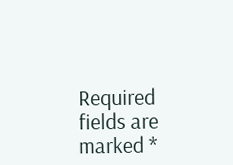Required fields are marked *